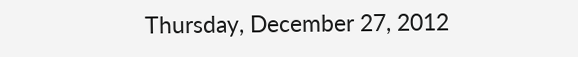Thursday, December 27, 2012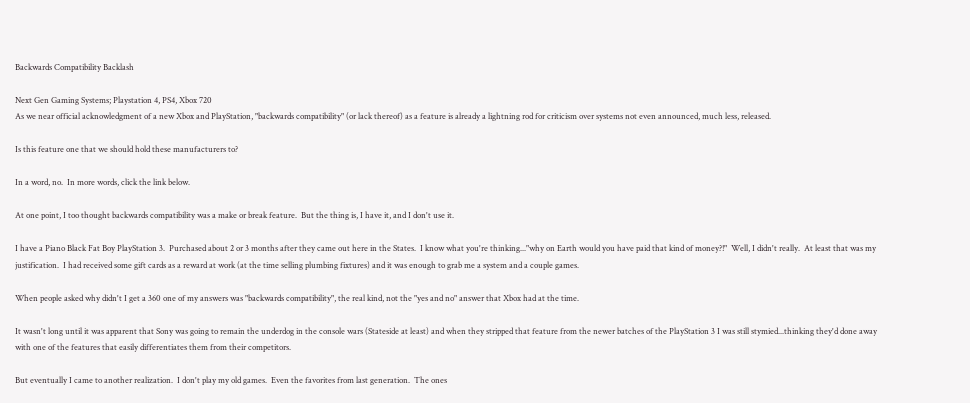Backwards Compatibility Backlash

Next Gen Gaming Systems; Playstation 4, PS4, Xbox 720
As we near official acknowledgment of a new Xbox and PlayStation, "backwards compatibility" (or lack thereof) as a feature is already a lightning rod for criticism over systems not even announced, much less, released.

Is this feature one that we should hold these manufacturers to?

In a word, no.  In more words, click the link below.

At one point, I too thought backwards compatibility was a make or break feature.  But the thing is, I have it, and I don't use it.

I have a Piano Black Fat Boy PlayStation 3.  Purchased about 2 or 3 months after they came out here in the States.  I know what you're thinking..."why on Earth would you have paid that kind of money?!"  Well, I didn't really.  At least that was my justification.  I had received some gift cards as a reward at work (at the time selling plumbing fixtures) and it was enough to grab me a system and a couple games.

When people asked why didn't I get a 360 one of my answers was "backwards compatibility", the real kind, not the "yes and no" answer that Xbox had at the time.

It wasn't long until it was apparent that Sony was going to remain the underdog in the console wars (Stateside at least) and when they stripped that feature from the newer batches of the PlayStation 3 I was still stymied...thinking they'd done away with one of the features that easily differentiates them from their competitors.

But eventually I came to another realization.  I don't play my old games.  Even the favorites from last generation.  The ones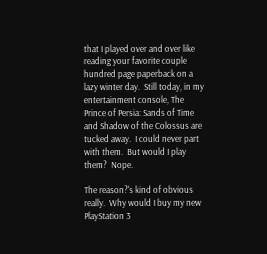that I played over and over like reading your favorite couple hundred page paperback on a lazy winter day.  Still today, in my entertainment console, The Prince of Persia: Sands of Time and Shadow of the Colossus are tucked away.  I could never part with them.  But would I play them?  Nope.

The reason?'s kind of obvious really.  Why would I buy my new PlayStation 3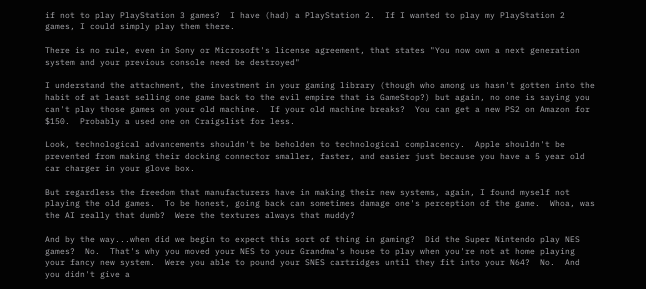if not to play PlayStation 3 games?  I have (had) a PlayStation 2.  If I wanted to play my PlayStation 2 games, I could simply play them there.

There is no rule, even in Sony or Microsoft's license agreement, that states "You now own a next generation system and your previous console need be destroyed"

I understand the attachment, the investment in your gaming library (though who among us hasn't gotten into the habit of at least selling one game back to the evil empire that is GameStop?) but again, no one is saying you can't play those games on your old machine.  If your old machine breaks?  You can get a new PS2 on Amazon for $150.  Probably a used one on Craigslist for less.

Look, technological advancements shouldn't be beholden to technological complacency.  Apple shouldn't be prevented from making their docking connector smaller, faster, and easier just because you have a 5 year old car charger in your glove box.

But regardless the freedom that manufacturers have in making their new systems, again, I found myself not playing the old games.  To be honest, going back can sometimes damage one's perception of the game.  Whoa, was the AI really that dumb?  Were the textures always that muddy?

And by the way...when did we begin to expect this sort of thing in gaming?  Did the Super Nintendo play NES games?  No.  That's why you moved your NES to your Grandma's house to play when you're not at home playing your fancy new system.  Were you able to pound your SNES cartridges until they fit into your N64?  No.  And you didn't give a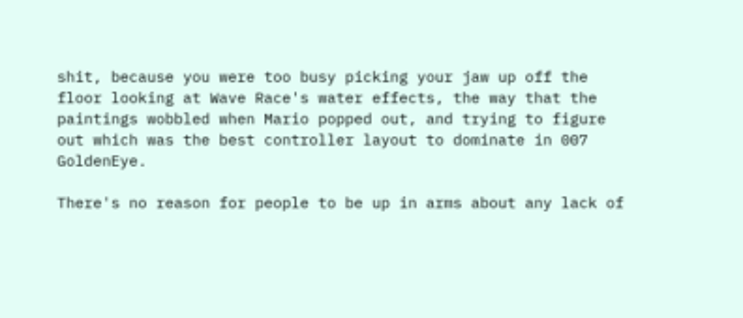shit, because you were too busy picking your jaw up off the floor looking at Wave Race's water effects, the way that the paintings wobbled when Mario popped out, and trying to figure out which was the best controller layout to dominate in 007 GoldenEye.

There's no reason for people to be up in arms about any lack of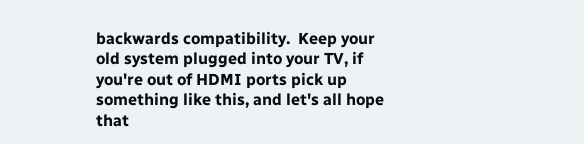backwards compatibility.  Keep your old system plugged into your TV, if you're out of HDMI ports pick up something like this, and let's all hope that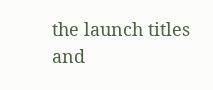the launch titles and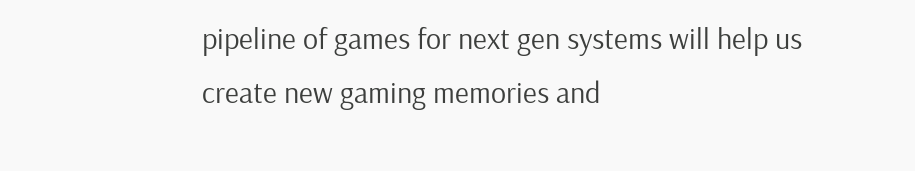pipeline of games for next gen systems will help us create new gaming memories and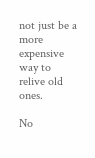not just be a more expensive way to relive old ones.

No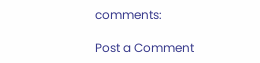comments:

Post a Comment